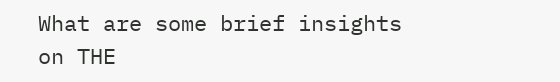What are some brief insights on THE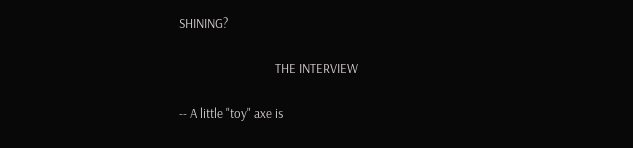SHINING?

                                THE INTERVIEW

-- A little "toy" axe is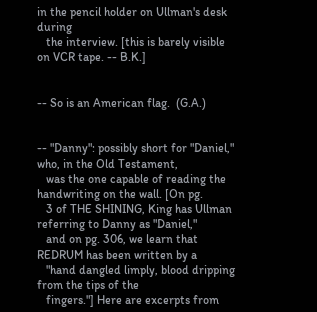in the pencil holder on Ullman's desk during
   the interview. [this is barely visible on VCR tape. -- B.K.]


-- So is an American flag.  (G.A.)


-- "Danny": possibly short for "Daniel," who, in the Old Testament,
   was the one capable of reading the handwriting on the wall. [On pg.
   3 of THE SHINING, King has Ullman referring to Danny as "Daniel,"
   and on pg. 306, we learn that REDRUM has been written by a
   "hand dangled limply, blood dripping from the tips of the
   fingers."] Here are excerpts from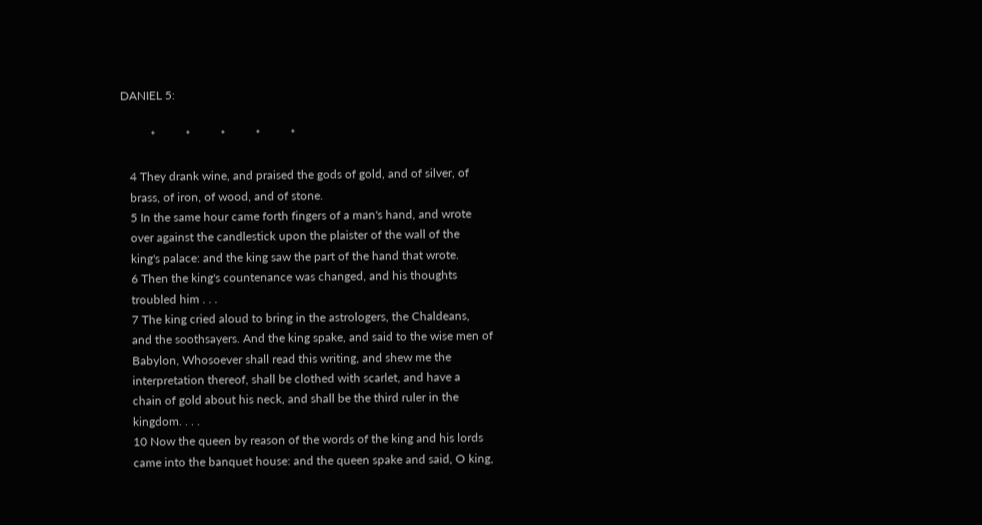DANIEL 5:

          *          *          *          *          *

   4 They drank wine, and praised the gods of gold, and of silver, of
   brass, of iron, of wood, and of stone.
   5 In the same hour came forth fingers of a man's hand, and wrote
   over against the candlestick upon the plaister of the wall of the
   king's palace: and the king saw the part of the hand that wrote.
   6 Then the king's countenance was changed, and his thoughts
   troubled him . . .
   7 The king cried aloud to bring in the astrologers, the Chaldeans,
   and the soothsayers. And the king spake, and said to the wise men of
   Babylon, Whosoever shall read this writing, and shew me the
   interpretation thereof, shall be clothed with scarlet, and have a
   chain of gold about his neck, and shall be the third ruler in the
   kingdom. . . .
   10 Now the queen by reason of the words of the king and his lords
   came into the banquet house: and the queen spake and said, O king,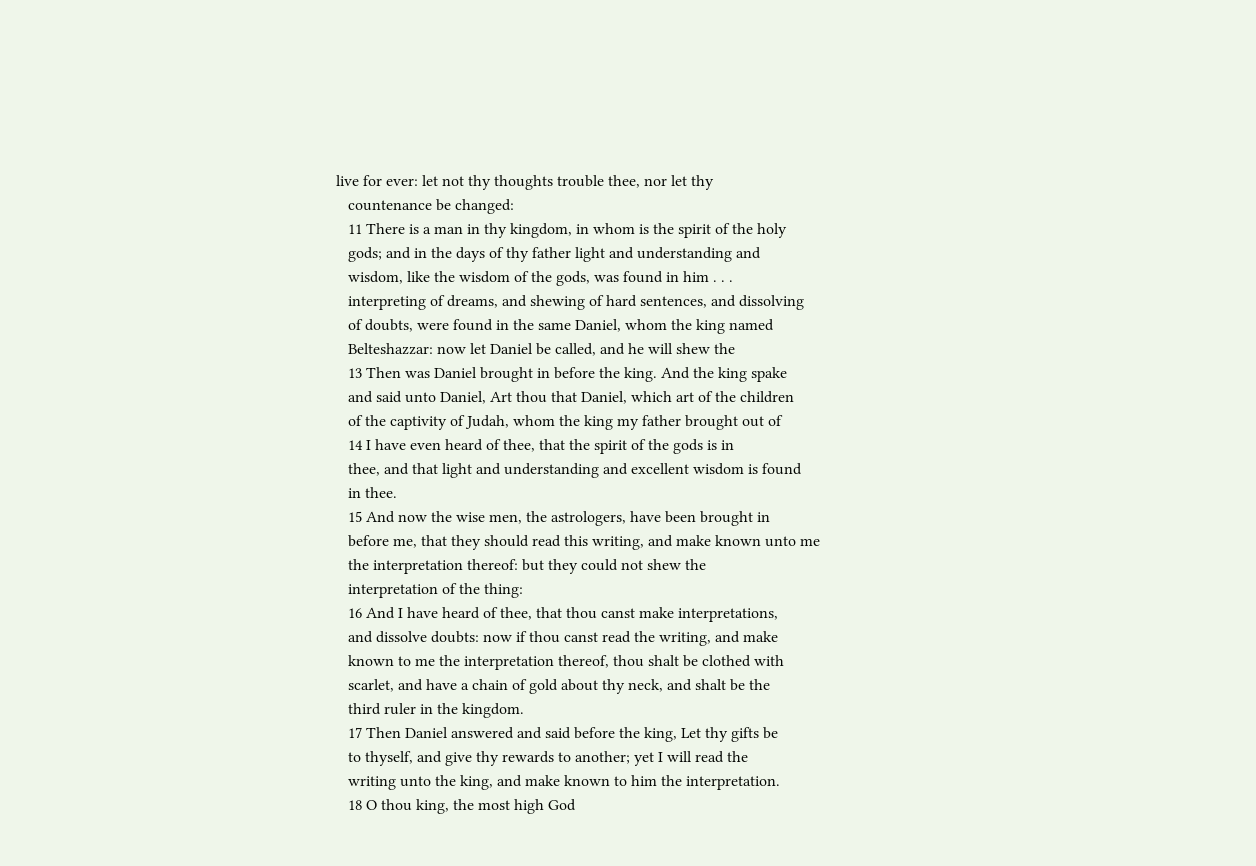live for ever: let not thy thoughts trouble thee, nor let thy
   countenance be changed:
   11 There is a man in thy kingdom, in whom is the spirit of the holy
   gods; and in the days of thy father light and understanding and
   wisdom, like the wisdom of the gods, was found in him . . .
   interpreting of dreams, and shewing of hard sentences, and dissolving
   of doubts, were found in the same Daniel, whom the king named
   Belteshazzar: now let Daniel be called, and he will shew the
   13 Then was Daniel brought in before the king. And the king spake
   and said unto Daniel, Art thou that Daniel, which art of the children
   of the captivity of Judah, whom the king my father brought out of
   14 I have even heard of thee, that the spirit of the gods is in
   thee, and that light and understanding and excellent wisdom is found
   in thee.
   15 And now the wise men, the astrologers, have been brought in
   before me, that they should read this writing, and make known unto me
   the interpretation thereof: but they could not shew the
   interpretation of the thing:
   16 And I have heard of thee, that thou canst make interpretations,
   and dissolve doubts: now if thou canst read the writing, and make
   known to me the interpretation thereof, thou shalt be clothed with
   scarlet, and have a chain of gold about thy neck, and shalt be the
   third ruler in the kingdom.
   17 Then Daniel answered and said before the king, Let thy gifts be
   to thyself, and give thy rewards to another; yet I will read the
   writing unto the king, and make known to him the interpretation.
   18 O thou king, the most high God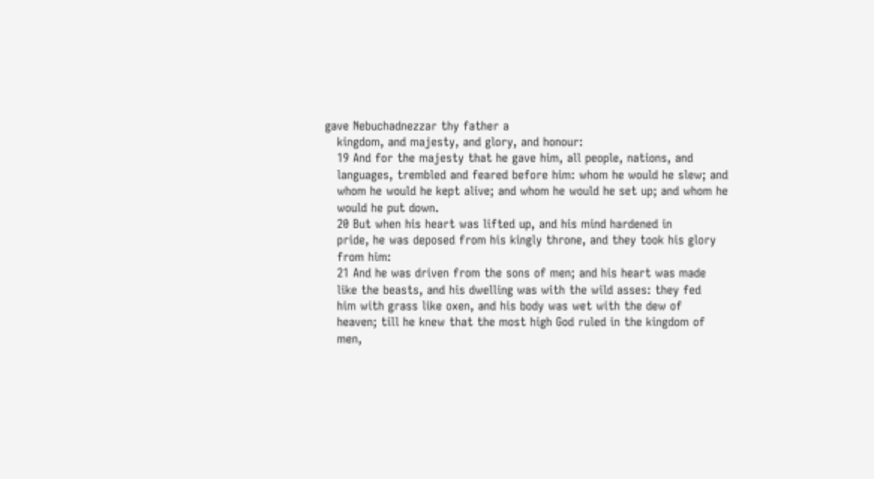gave Nebuchadnezzar thy father a
   kingdom, and majesty, and glory, and honour:
   19 And for the majesty that he gave him, all people, nations, and
   languages, trembled and feared before him: whom he would he slew; and
   whom he would he kept alive; and whom he would he set up; and whom he
   would he put down.
   20 But when his heart was lifted up, and his mind hardened in
   pride, he was deposed from his kingly throne, and they took his glory
   from him:
   21 And he was driven from the sons of men; and his heart was made
   like the beasts, and his dwelling was with the wild asses: they fed
   him with grass like oxen, and his body was wet with the dew of
   heaven; till he knew that the most high God ruled in the kingdom of
   men,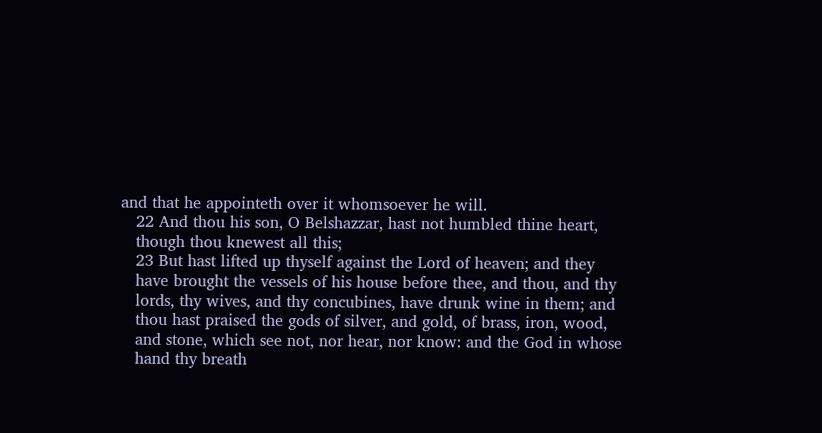and that he appointeth over it whomsoever he will.
   22 And thou his son, O Belshazzar, hast not humbled thine heart,
   though thou knewest all this;
   23 But hast lifted up thyself against the Lord of heaven; and they
   have brought the vessels of his house before thee, and thou, and thy
   lords, thy wives, and thy concubines, have drunk wine in them; and
   thou hast praised the gods of silver, and gold, of brass, iron, wood,
   and stone, which see not, nor hear, nor know: and the God in whose
   hand thy breath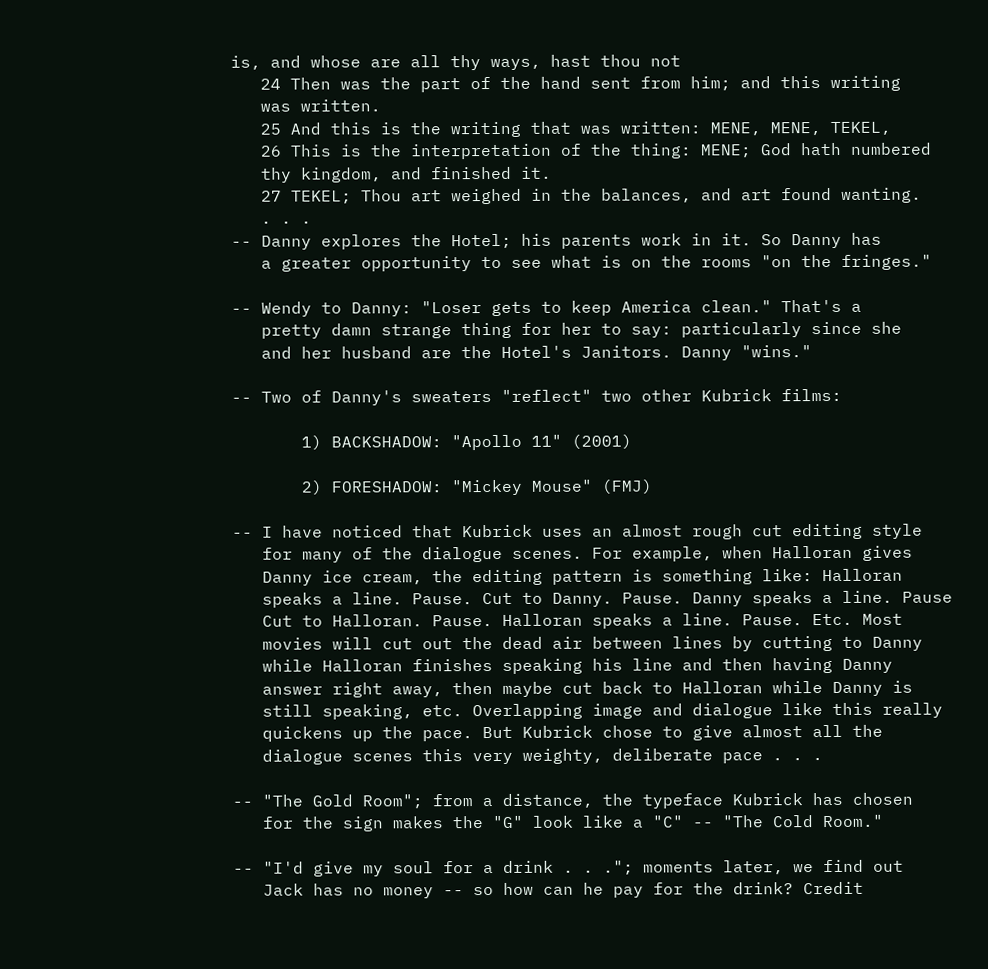is, and whose are all thy ways, hast thou not
   24 Then was the part of the hand sent from him; and this writing
   was written.
   25 And this is the writing that was written: MENE, MENE, TEKEL,
   26 This is the interpretation of the thing: MENE; God hath numbered
   thy kingdom, and finished it.
   27 TEKEL; Thou art weighed in the balances, and art found wanting.
   . . .
-- Danny explores the Hotel; his parents work in it. So Danny has
   a greater opportunity to see what is on the rooms "on the fringes."

-- Wendy to Danny: "Loser gets to keep America clean." That's a
   pretty damn strange thing for her to say: particularly since she
   and her husband are the Hotel's Janitors. Danny "wins."

-- Two of Danny's sweaters "reflect" two other Kubrick films:

       1) BACKSHADOW: "Apollo 11" (2001)

       2) FORESHADOW: "Mickey Mouse" (FMJ)

-- I have noticed that Kubrick uses an almost rough cut editing style
   for many of the dialogue scenes. For example, when Halloran gives
   Danny ice cream, the editing pattern is something like: Halloran
   speaks a line. Pause. Cut to Danny. Pause. Danny speaks a line. Pause
   Cut to Halloran. Pause. Halloran speaks a line. Pause. Etc. Most
   movies will cut out the dead air between lines by cutting to Danny
   while Halloran finishes speaking his line and then having Danny
   answer right away, then maybe cut back to Halloran while Danny is
   still speaking, etc. Overlapping image and dialogue like this really
   quickens up the pace. But Kubrick chose to give almost all the
   dialogue scenes this very weighty, deliberate pace . . .

-- "The Gold Room"; from a distance, the typeface Kubrick has chosen
   for the sign makes the "G" look like a "C" -- "The Cold Room."

-- "I'd give my soul for a drink . . ."; moments later, we find out
   Jack has no money -- so how can he pay for the drink? Credit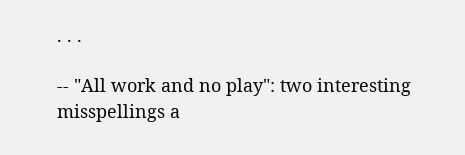. . .

-- "All work and no play": two interesting misspellings a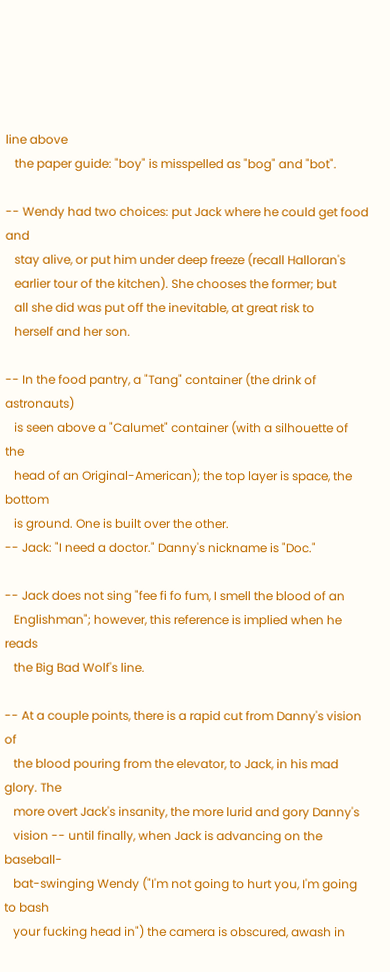line above
   the paper guide: "boy" is misspelled as "bog" and "bot".

-- Wendy had two choices: put Jack where he could get food and
   stay alive, or put him under deep freeze (recall Halloran's
   earlier tour of the kitchen). She chooses the former; but
   all she did was put off the inevitable, at great risk to
   herself and her son.

-- In the food pantry, a "Tang" container (the drink of astronauts)
   is seen above a "Calumet" container (with a silhouette of the
   head of an Original-American); the top layer is space, the bottom
   is ground. One is built over the other.
-- Jack: "I need a doctor." Danny's nickname is "Doc."

-- Jack does not sing "fee fi fo fum, I smell the blood of an
   Englishman"; however, this reference is implied when he reads
   the Big Bad Wolf's line.

-- At a couple points, there is a rapid cut from Danny's vision of
   the blood pouring from the elevator, to Jack, in his mad glory. The
   more overt Jack's insanity, the more lurid and gory Danny's
   vision -- until finally, when Jack is advancing on the baseball-
   bat-swinging Wendy ("I'm not going to hurt you, I'm going to bash
   your fucking head in") the camera is obscured, awash in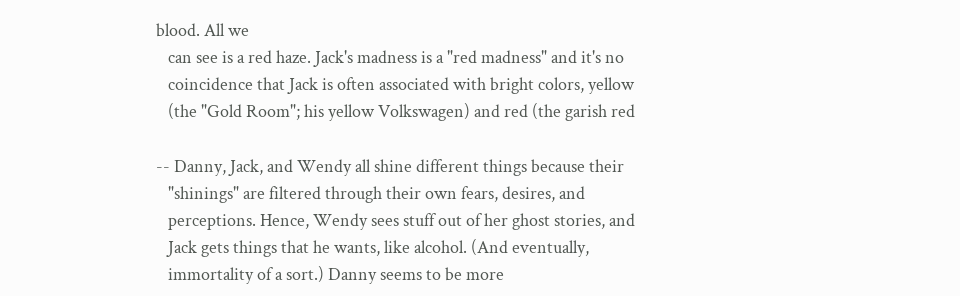blood. All we
   can see is a red haze. Jack's madness is a "red madness" and it's no
   coincidence that Jack is often associated with bright colors, yellow
   (the "Gold Room"; his yellow Volkswagen) and red (the garish red

-- Danny, Jack, and Wendy all shine different things because their
   "shinings" are filtered through their own fears, desires, and
   perceptions. Hence, Wendy sees stuff out of her ghost stories, and
   Jack gets things that he wants, like alcohol. (And eventually,
   immortality of a sort.) Danny seems to be more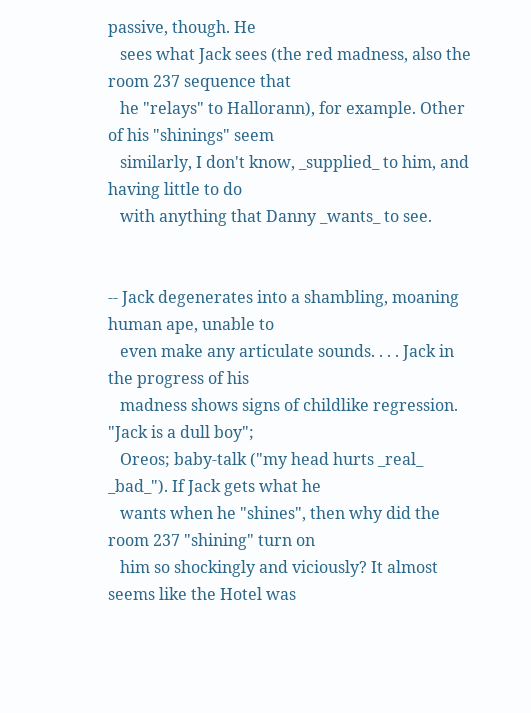passive, though. He
   sees what Jack sees (the red madness, also the room 237 sequence that
   he "relays" to Hallorann), for example. Other of his "shinings" seem
   similarly, I don't know, _supplied_ to him, and having little to do
   with anything that Danny _wants_ to see.


-- Jack degenerates into a shambling, moaning human ape, unable to
   even make any articulate sounds. . . . Jack in the progress of his
   madness shows signs of childlike regression. "Jack is a dull boy";
   Oreos; baby-talk ("my head hurts _real_ _bad_"). If Jack gets what he
   wants when he "shines", then why did the room 237 "shining" turn on
   him so shockingly and viciously? It almost seems like the Hotel was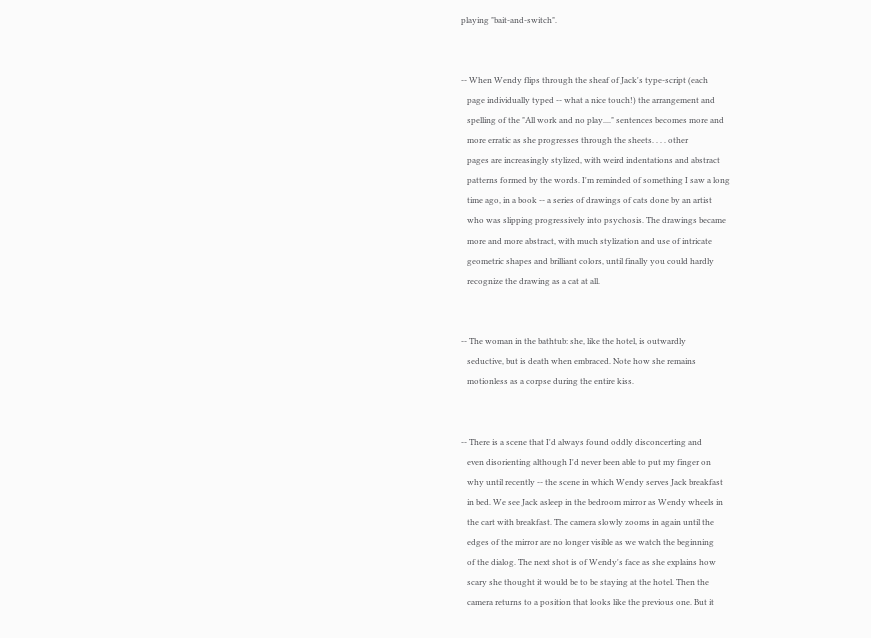playing "bait-and-switch".


-- When Wendy flips through the sheaf of Jack's type-script (each
   page individually typed -- what a nice touch!) the arrangement and
   spelling of the "All work and no play...." sentences becomes more and
   more erratic as she progresses through the sheets. . . . other
   pages are increasingly stylized, with weird indentations and abstract
   patterns formed by the words. I'm reminded of something I saw a long
   time ago, in a book -- a series of drawings of cats done by an artist
   who was slipping progressively into psychosis. The drawings became
   more and more abstract, with much stylization and use of intricate
   geometric shapes and brilliant colors, until finally you could hardly
   recognize the drawing as a cat at all.


-- The woman in the bathtub: she, like the hotel, is outwardly
   seductive, but is death when embraced. Note how she remains
   motionless as a corpse during the entire kiss.


-- There is a scene that I'd always found oddly disconcerting and
   even disorienting although I'd never been able to put my finger on
   why until recently -- the scene in which Wendy serves Jack breakfast
   in bed. We see Jack asleep in the bedroom mirror as Wendy wheels in
   the cart with breakfast. The camera slowly zooms in again until the
   edges of the mirror are no longer visible as we watch the beginning
   of the dialog. The next shot is of Wendy's face as she explains how
   scary she thought it would be to be staying at the hotel. Then the
   camera returns to a position that looks like the previous one. But it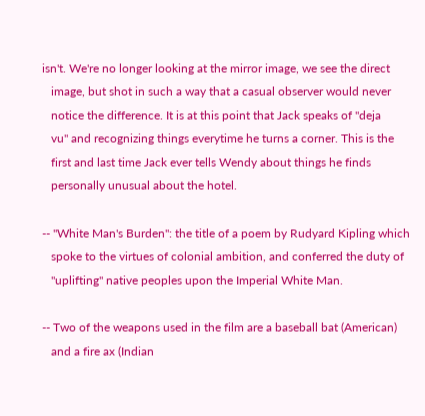isn't. We're no longer looking at the mirror image, we see the direct
   image, but shot in such a way that a casual observer would never
   notice the difference. It is at this point that Jack speaks of "deja
   vu" and recognizing things everytime he turns a corner. This is the
   first and last time Jack ever tells Wendy about things he finds
   personally unusual about the hotel.

-- "White Man's Burden": the title of a poem by Rudyard Kipling which
   spoke to the virtues of colonial ambition, and conferred the duty of
   "uplifting" native peoples upon the Imperial White Man.

-- Two of the weapons used in the film are a baseball bat (American)
   and a fire ax (Indian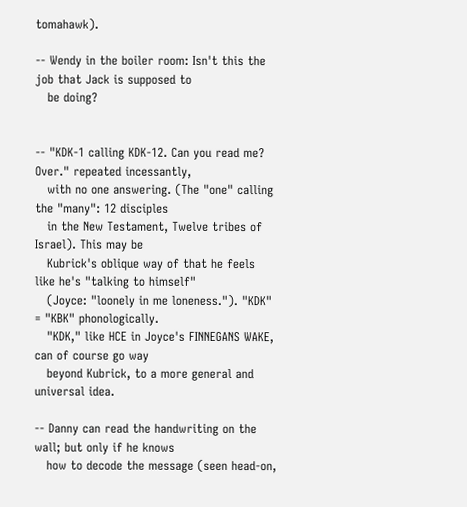tomahawk).

-- Wendy in the boiler room: Isn't this the job that Jack is supposed to
   be doing?


-- "KDK-1 calling KDK-12. Can you read me? Over." repeated incessantly,
   with no one answering. (The "one" calling the "many": 12 disciples
   in the New Testament, Twelve tribes of Israel). This may be
   Kubrick's oblique way of that he feels like he's "talking to himself"
   (Joyce: "loonely in me loneness."). "KDK" = "KBK" phonologically.
   "KDK," like HCE in Joyce's FINNEGANS WAKE, can of course go way
   beyond Kubrick, to a more general and universal idea.

-- Danny can read the handwriting on the wall; but only if he knows
   how to decode the message (seen head-on,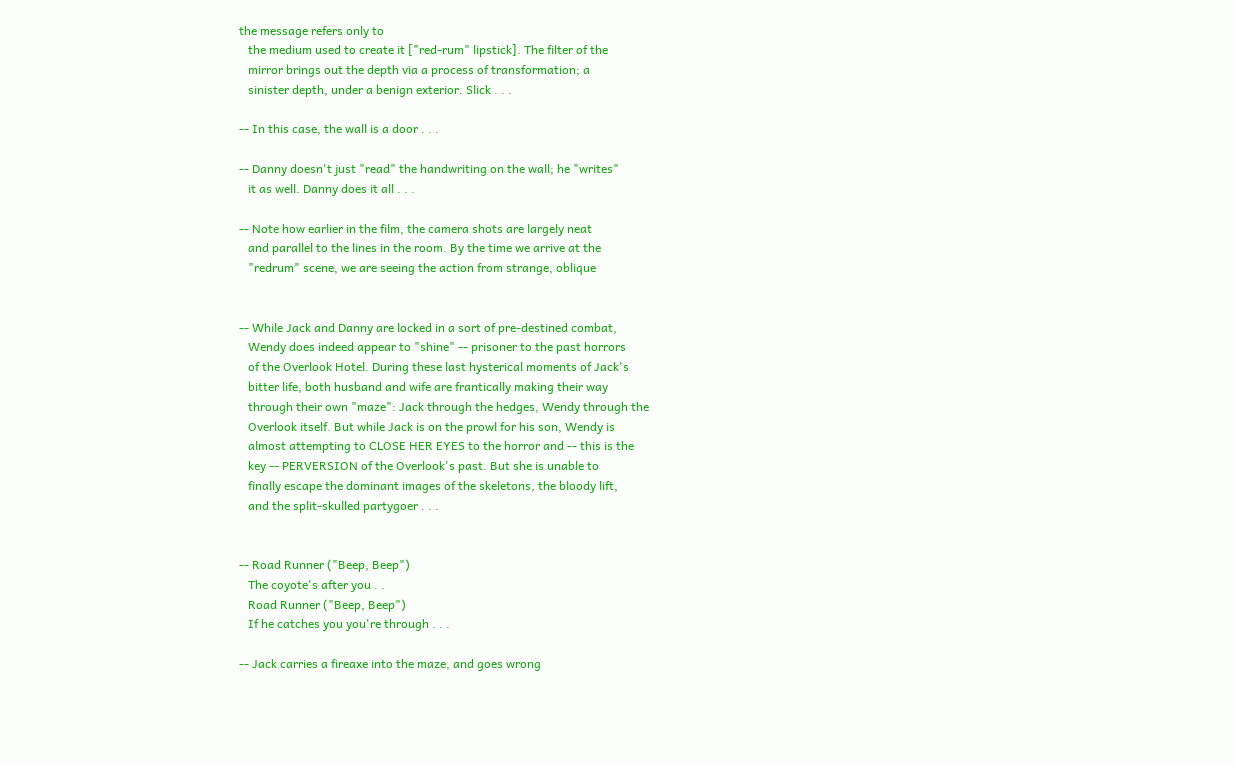the message refers only to
   the medium used to create it ["red-rum" lipstick]. The filter of the
   mirror brings out the depth via a process of transformation; a
   sinister depth, under a benign exterior. Slick . . .

-- In this case, the wall is a door . . .

-- Danny doesn't just "read" the handwriting on the wall; he "writes"
   it as well. Danny does it all . . .

-- Note how earlier in the film, the camera shots are largely neat
   and parallel to the lines in the room. By the time we arrive at the
   "redrum" scene, we are seeing the action from strange, oblique


-- While Jack and Danny are locked in a sort of pre-destined combat,
   Wendy does indeed appear to "shine" -- prisoner to the past horrors
   of the Overlook Hotel. During these last hysterical moments of Jack's
   bitter life, both husband and wife are frantically making their way
   through their own "maze": Jack through the hedges, Wendy through the
   Overlook itself. But while Jack is on the prowl for his son, Wendy is
   almost attempting to CLOSE HER EYES to the horror and -- this is the
   key -- PERVERSION of the Overlook's past. But she is unable to
   finally escape the dominant images of the skeletons, the bloody lift,
   and the split-skulled partygoer . . .


-- Road Runner ("Beep, Beep")
   The coyote's after you . .
   Road Runner ("Beep, Beep")
   If he catches you you're through . . .

-- Jack carries a fireaxe into the maze, and goes wrong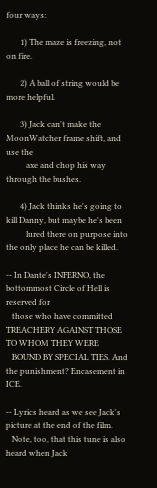four ways:

       1) The maze is freezing, not on fire.

       2) A ball of string would be more helpful.

       3) Jack can't make the MoonWatcher frame shift, and use the
          axe and chop his way through the bushes.

       4) Jack thinks he's going to kill Danny, but maybe he's been
          lured there on purpose into the only place he can be killed.

-- In Dante's INFERNO, the bottommost Circle of Hell is reserved for
   those who have committed TREACHERY AGAINST THOSE TO WHOM THEY WERE
   BOUND BY SPECIAL TIES. And the punishment? Encasement in ICE.

-- Lyrics heard as we see Jack's picture at the end of the film.
   Note, too, that this tune is also heard when Jack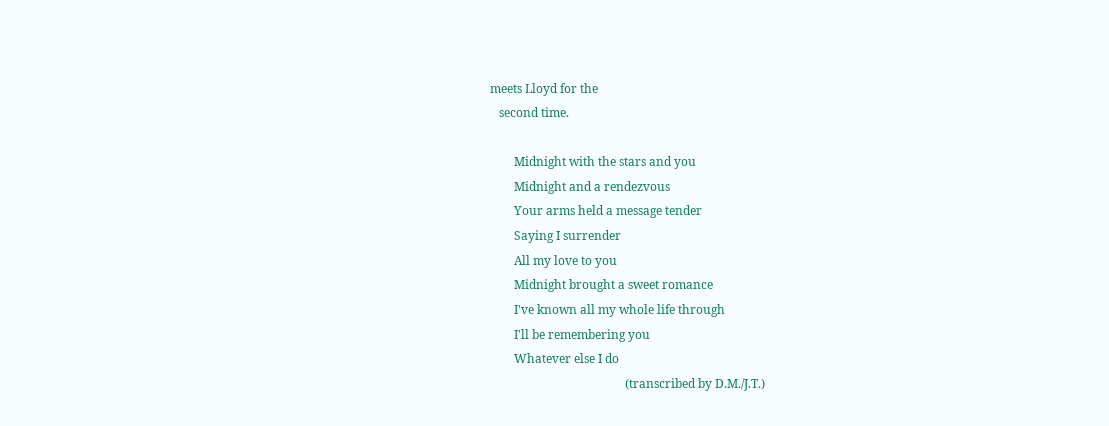meets Lloyd for the
   second time.

        Midnight with the stars and you
        Midnight and a rendezvous
        Your arms held a message tender
        Saying I surrender
        All my love to you
        Midnight brought a sweet romance
        I've known all my whole life through
        I'll be remembering you
        Whatever else I do
                                             (transcribed by D.M./J.T.)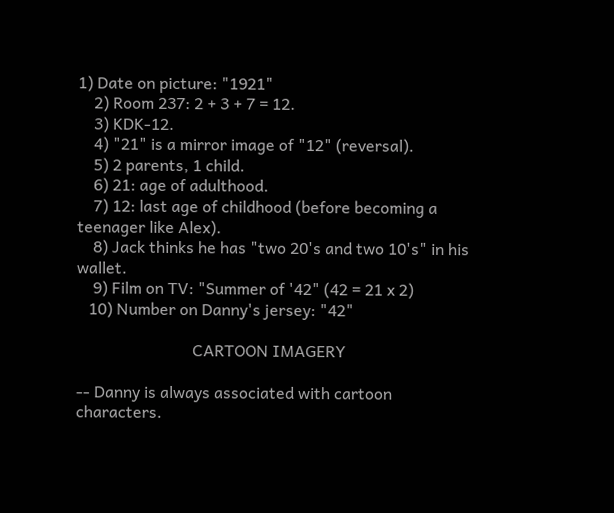1) Date on picture: "1921"
    2) Room 237: 2 + 3 + 7 = 12.
    3) KDK-12.
    4) "21" is a mirror image of "12" (reversal).
    5) 2 parents, 1 child.
    6) 21: age of adulthood.
    7) 12: last age of childhood (before becoming a teenager like Alex).
    8) Jack thinks he has "two 20's and two 10's" in his wallet.
    9) Film on TV: "Summer of '42" (42 = 21 x 2)
   10) Number on Danny's jersey: "42"

                             CARTOON IMAGERY

-- Danny is always associated with cartoon characters.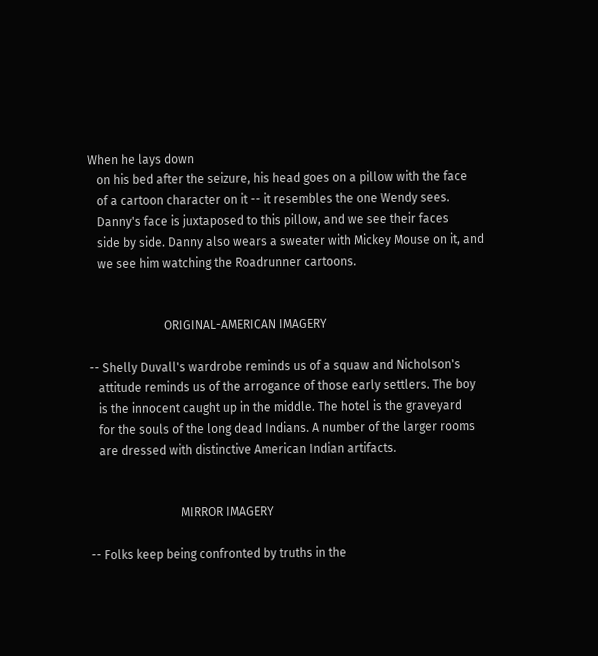When he lays down
   on his bed after the seizure, his head goes on a pillow with the face
   of a cartoon character on it -- it resembles the one Wendy sees.
   Danny's face is juxtaposed to this pillow, and we see their faces
   side by side. Danny also wears a sweater with Mickey Mouse on it, and
   we see him watching the Roadrunner cartoons.


                         ORIGINAL-AMERICAN IMAGERY

-- Shelly Duvall's wardrobe reminds us of a squaw and Nicholson's
   attitude reminds us of the arrogance of those early settlers. The boy
   is the innocent caught up in the middle. The hotel is the graveyard
   for the souls of the long dead Indians. A number of the larger rooms
   are dressed with distinctive American Indian artifacts.


                              MIRROR IMAGERY

-- Folks keep being confronted by truths in the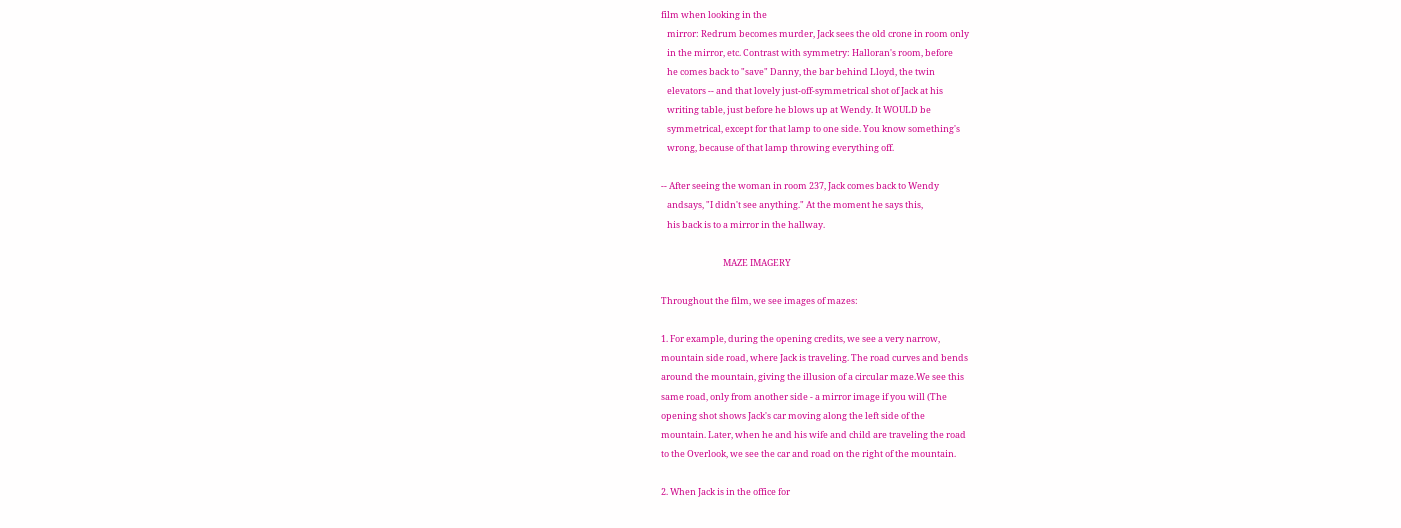film when looking in the
   mirror: Redrum becomes murder, Jack sees the old crone in room only
   in the mirror, etc. Contrast with symmetry: Halloran's room, before
   he comes back to "save" Danny, the bar behind Lloyd, the twin
   elevators -- and that lovely just-off-symmetrical shot of Jack at his
   writing table, just before he blows up at Wendy. It WOULD be
   symmetrical, except for that lamp to one side. You know something's
   wrong, because of that lamp throwing everything off.

-- After seeing the woman in room 237, Jack comes back to Wendy
   andsays, "I didn't see anything." At the moment he says this,
   his back is to a mirror in the hallway.

                               MAZE IMAGERY

Throughout the film, we see images of mazes:

1. For example, during the opening credits, we see a very narrow,
mountain side road, where Jack is traveling. The road curves and bends
around the mountain, giving the illusion of a circular maze.We see this
same road, only from another side - a mirror image if you will (The
opening shot shows Jack's car moving along the left side of the
mountain. Later, when he and his wife and child are traveling the road
to the Overlook, we see the car and road on the right of the mountain.

2. When Jack is in the office for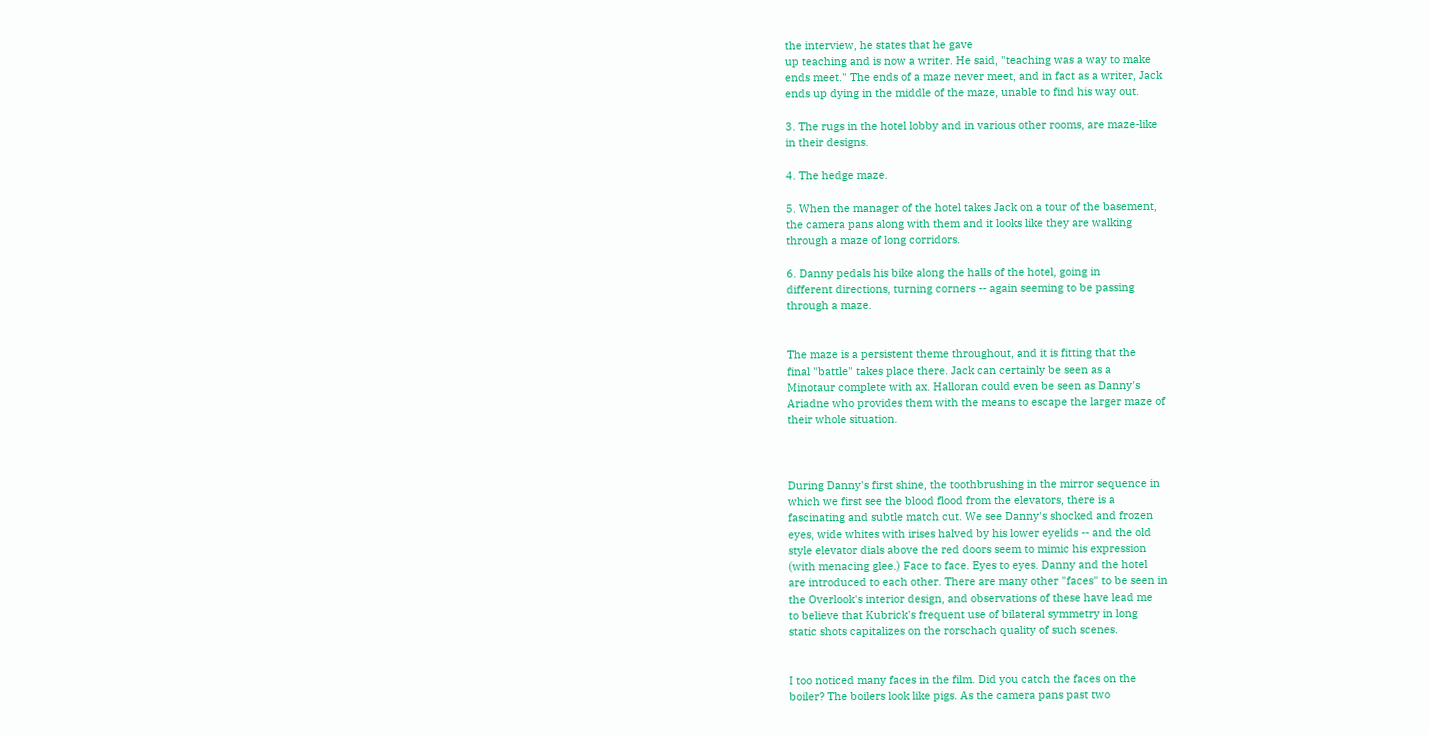the interview, he states that he gave
up teaching and is now a writer. He said, "teaching was a way to make
ends meet." The ends of a maze never meet, and in fact as a writer, Jack
ends up dying in the middle of the maze, unable to find his way out.

3. The rugs in the hotel lobby and in various other rooms, are maze-like
in their designs.

4. The hedge maze.

5. When the manager of the hotel takes Jack on a tour of the basement,
the camera pans along with them and it looks like they are walking
through a maze of long corridors.

6. Danny pedals his bike along the halls of the hotel, going in
different directions, turning corners -- again seeming to be passing
through a maze.


The maze is a persistent theme throughout, and it is fitting that the
final "battle" takes place there. Jack can certainly be seen as a
Minotaur complete with ax. Halloran could even be seen as Danny's
Ariadne who provides them with the means to escape the larger maze of
their whole situation.



During Danny's first shine, the toothbrushing in the mirror sequence in
which we first see the blood flood from the elevators, there is a
fascinating and subtle match cut. We see Danny's shocked and frozen
eyes, wide whites with irises halved by his lower eyelids -- and the old
style elevator dials above the red doors seem to mimic his expression
(with menacing glee.) Face to face. Eyes to eyes. Danny and the hotel
are introduced to each other. There are many other "faces" to be seen in
the Overlook's interior design, and observations of these have lead me
to believe that Kubrick's frequent use of bilateral symmetry in long
static shots capitalizes on the rorschach quality of such scenes.


I too noticed many faces in the film. Did you catch the faces on the
boiler? The boilers look like pigs. As the camera pans past two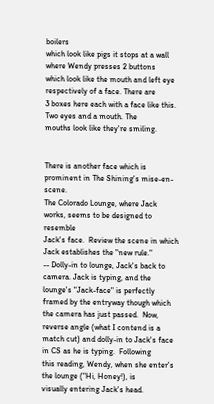boilers
which look like pigs it stops at a wall where Wendy presses 2 buttons
which look like the mouth and left eye respectively of a face. There are
3 boxes here each with a face like this. Two eyes and a mouth. The
mouths look like they're smiling.


There is another face which is prominent in The Shining's mise-en-scene.
The Colorado Lounge, where Jack works, seems to be designed to resemble
Jack's face.  Review the scene in which Jack establishes the "new rule."
-- Dolly-in to lounge, Jack's back to camera. Jack is typing, and the
lounge's "Jack-face" is perfectly framed by the entryway though which
the camera has just passed.  Now, reverse angle (what I contend is a
match cut) and dolly-in to Jack's face in CS as he is typing.  Following
this reading, Wendy, when she enter's the lounge ("Hi, Honey!), is
visually entering Jack's head.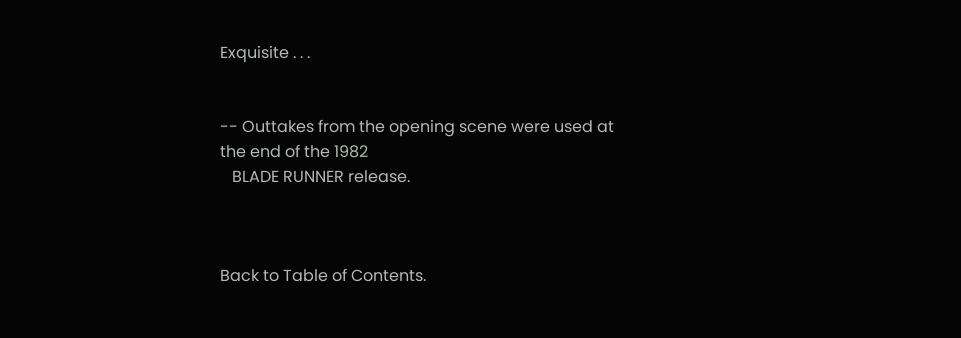Exquisite . . .


-- Outtakes from the opening scene were used at the end of the 1982
   BLADE RUNNER release.



Back to Table of Contents.